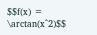$$f(x) = \arctan(x^2)$$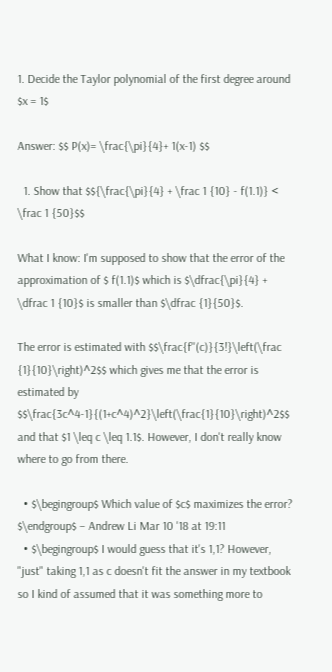1. Decide the Taylor polynomial of the first degree around $x = 1$

Answer: $$ P(x)= \frac{\pi}{4}+ 1(x-1) $$

  1. Show that $${\frac{\pi}{4} + \frac 1 {10} - f(1.1)} < \frac 1 {50}$$

What I know: I'm supposed to show that the error of the approximation of $ f(1.1)$ which is $\dfrac{\pi}{4} + \dfrac 1 {10}$ is smaller than $\dfrac {1}{50}$.

The error is estimated with $$\frac{f''(c)}{3!}\left(\frac {1}{10}\right)^2$$ which gives me that the error is estimated by $$\frac{3c^4-1}{(1+c^4)^2}\left(\frac{1}{10}\right)^2$$ and that $1 \leq c \leq 1.1$. However, I don't really know where to go from there.

  • $\begingroup$ Which value of $c$ maximizes the error? $\endgroup$ – Andrew Li Mar 10 '18 at 19:11
  • $\begingroup$ I would guess that it's 1,1? However, "just" taking 1,1 as c doesn't fit the answer in my textbook so I kind of assumed that it was something more to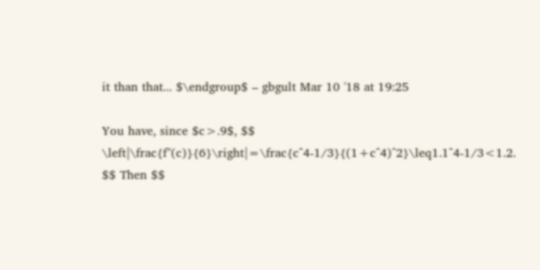it than that... $\endgroup$ – gbgult Mar 10 '18 at 19:25

You have, since $c>.9$, $$ \left|\frac{f''(c)}{6}\right|=\frac{c^4-1/3}{(1+c^4)^2}\leq1.1^4-1/3<1.2. $$ Then $$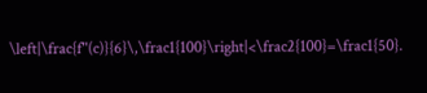\left|\frac{f''(c)}{6}\,\frac1{100}\right|<\frac2{100}=\frac1{50}.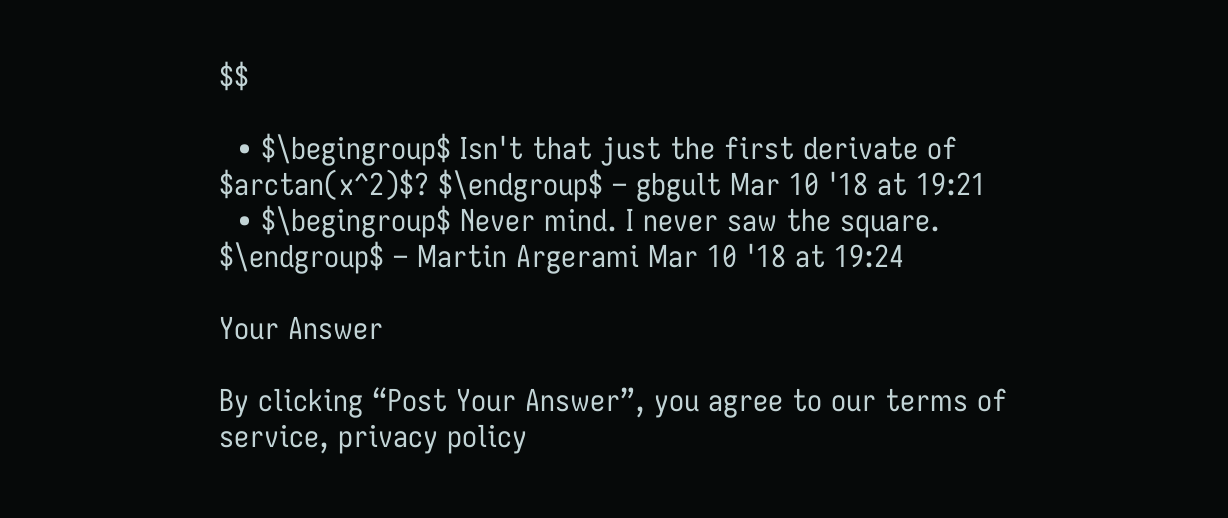$$

  • $\begingroup$ Isn't that just the first derivate of $arctan(x^2)$? $\endgroup$ – gbgult Mar 10 '18 at 19:21
  • $\begingroup$ Never mind. I never saw the square. $\endgroup$ – Martin Argerami Mar 10 '18 at 19:24

Your Answer

By clicking “Post Your Answer”, you agree to our terms of service, privacy policy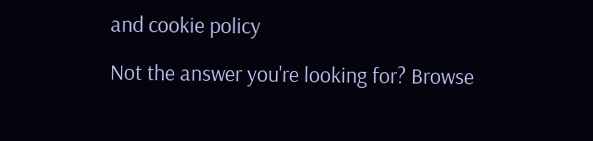and cookie policy

Not the answer you're looking for? Browse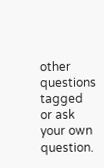other questions tagged or ask your own question.